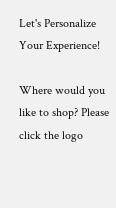Let's Personalize Your Experience!

Where would you like to shop? Please click the logo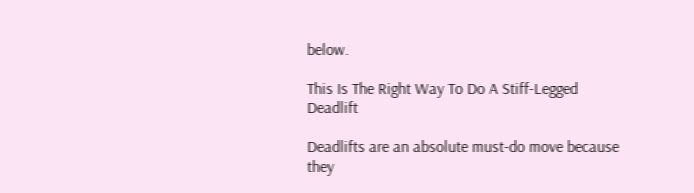below.

This Is The Right Way To Do A Stiff-Legged Deadlift

Deadlifts are an absolute must-do move because they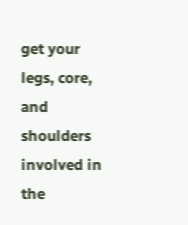get your legs, core, and shoulders involved in the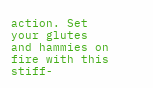action. Set your glutes and hammies on fire with this stiff-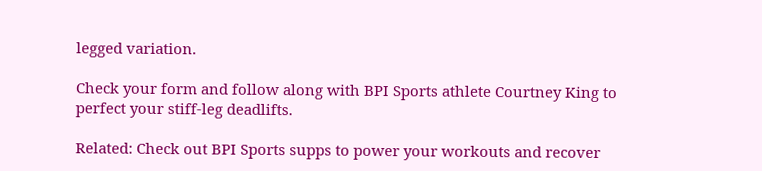legged variation.

Check your form and follow along with BPI Sports athlete Courtney King to perfect your stiff-leg deadlifts.

Related: Check out BPI Sports supps to power your workouts and recover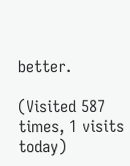better.

(Visited 587 times, 1 visits today)